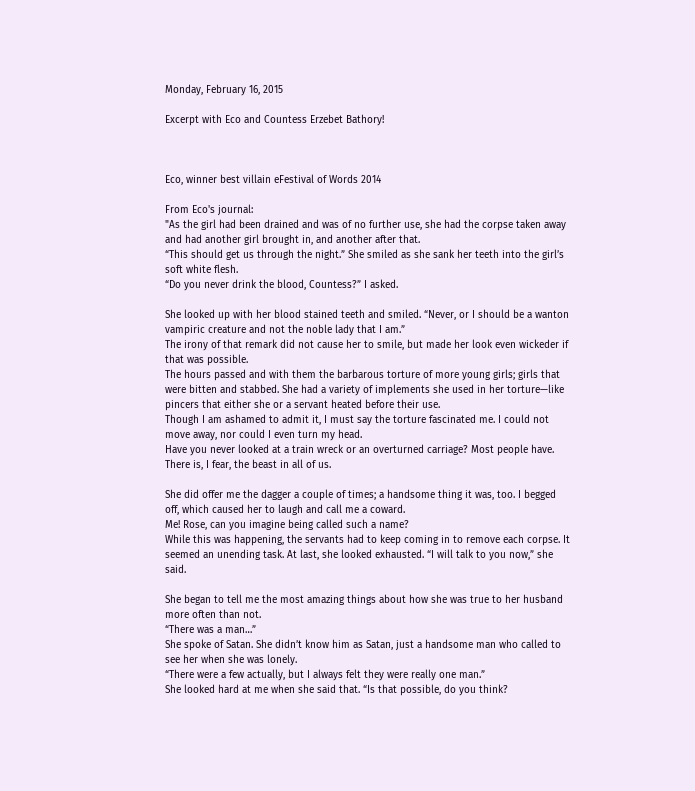Monday, February 16, 2015

Excerpt with Eco and Countess Erzebet Bathory!



Eco, winner best villain eFestival of Words 2014

From Eco's journal:
"As the girl had been drained and was of no further use, she had the corpse taken away and had another girl brought in, and another after that.
“This should get us through the night.” She smiled as she sank her teeth into the girl’s soft white flesh.
“Do you never drink the blood, Countess?” I asked.

She looked up with her blood stained teeth and smiled. “Never, or I should be a wanton vampiric creature and not the noble lady that I am.”
The irony of that remark did not cause her to smile, but made her look even wickeder if that was possible.
The hours passed and with them the barbarous torture of more young girls; girls that were bitten and stabbed. She had a variety of implements she used in her torture—like pincers that either she or a servant heated before their use.
Though I am ashamed to admit it, I must say the torture fascinated me. I could not move away, nor could I even turn my head.
Have you never looked at a train wreck or an overturned carriage? Most people have. There is, I fear, the beast in all of us.

She did offer me the dagger a couple of times; a handsome thing it was, too. I begged off, which caused her to laugh and call me a coward.
Me! Rose, can you imagine being called such a name?
While this was happening, the servants had to keep coming in to remove each corpse. It seemed an unending task. At last, she looked exhausted. “I will talk to you now,” she said.

She began to tell me the most amazing things about how she was true to her husband more often than not.
“There was a man…”
She spoke of Satan. She didn’t know him as Satan, just a handsome man who called to see her when she was lonely.
“There were a few actually, but I always felt they were really one man.”
She looked hard at me when she said that. “Is that possible, do you think?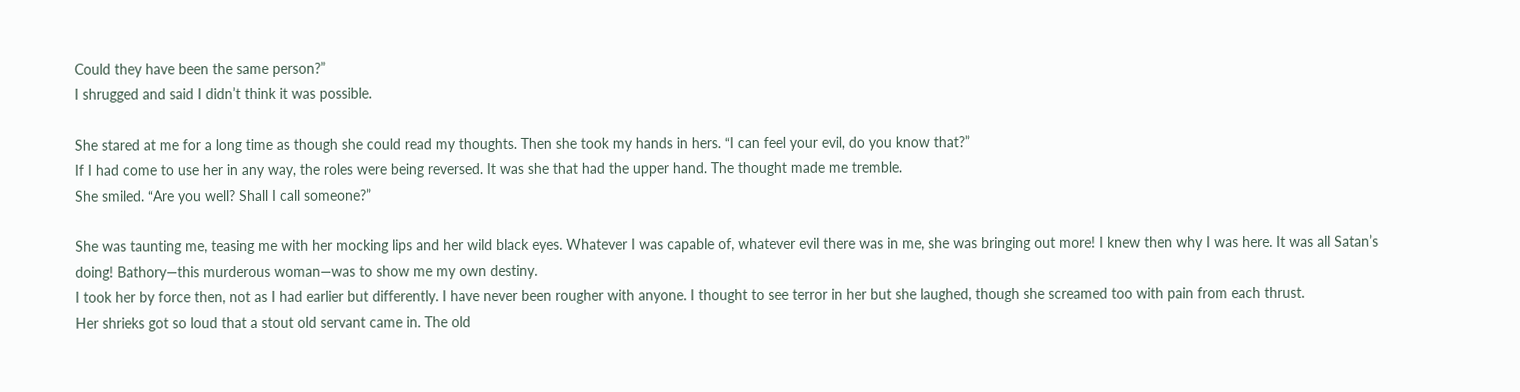Could they have been the same person?”
I shrugged and said I didn’t think it was possible.

She stared at me for a long time as though she could read my thoughts. Then she took my hands in hers. “I can feel your evil, do you know that?”
If I had come to use her in any way, the roles were being reversed. It was she that had the upper hand. The thought made me tremble.
She smiled. “Are you well? Shall I call someone?”

She was taunting me, teasing me with her mocking lips and her wild black eyes. Whatever I was capable of, whatever evil there was in me, she was bringing out more! I knew then why I was here. It was all Satan’s doing! Bathory—this murderous woman—was to show me my own destiny.
I took her by force then, not as I had earlier but differently. I have never been rougher with anyone. I thought to see terror in her but she laughed, though she screamed too with pain from each thrust.
Her shrieks got so loud that a stout old servant came in. The old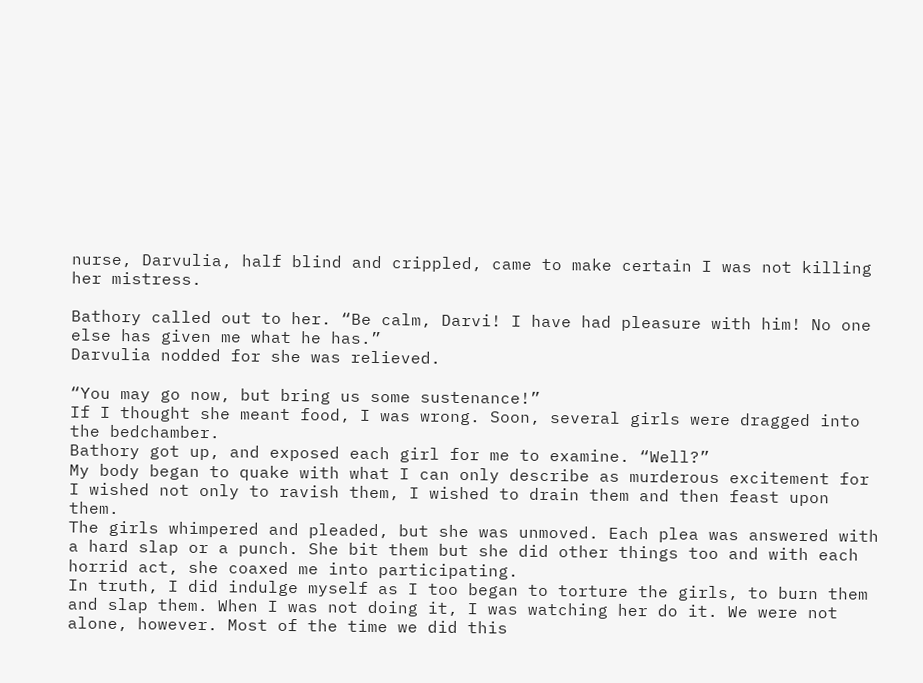nurse, Darvulia, half blind and crippled, came to make certain I was not killing her mistress.

Bathory called out to her. “Be calm, Darvi! I have had pleasure with him! No one else has given me what he has.”
Darvulia nodded for she was relieved.

“You may go now, but bring us some sustenance!”
If I thought she meant food, I was wrong. Soon, several girls were dragged into the bedchamber.
Bathory got up, and exposed each girl for me to examine. “Well?”
My body began to quake with what I can only describe as murderous excitement for I wished not only to ravish them, I wished to drain them and then feast upon them.
The girls whimpered and pleaded, but she was unmoved. Each plea was answered with a hard slap or a punch. She bit them but she did other things too and with each horrid act, she coaxed me into participating.
In truth, I did indulge myself as I too began to torture the girls, to burn them and slap them. When I was not doing it, I was watching her do it. We were not alone, however. Most of the time we did this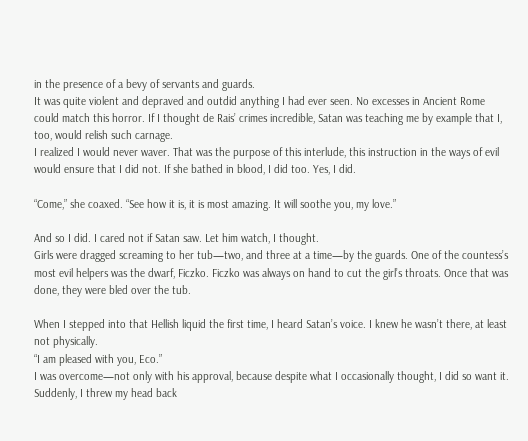in the presence of a bevy of servants and guards.
It was quite violent and depraved and outdid anything I had ever seen. No excesses in Ancient Rome could match this horror. If I thought de Rais’ crimes incredible, Satan was teaching me by example that I, too, would relish such carnage.
I realized I would never waver. That was the purpose of this interlude, this instruction in the ways of evil would ensure that I did not. If she bathed in blood, I did too. Yes, I did.

“Come,” she coaxed. “See how it is, it is most amazing. It will soothe you, my love.”

And so I did. I cared not if Satan saw. Let him watch, I thought.
Girls were dragged screaming to her tub—two, and three at a time—by the guards. One of the countess’s most evil helpers was the dwarf, Ficzko. Ficzko was always on hand to cut the girl’s throats. Once that was done, they were bled over the tub.

When I stepped into that Hellish liquid the first time, I heard Satan’s voice. I knew he wasn’t there, at least not physically.
“I am pleased with you, Eco.”
I was overcome—not only with his approval, because despite what I occasionally thought, I did so want it.
Suddenly, I threw my head back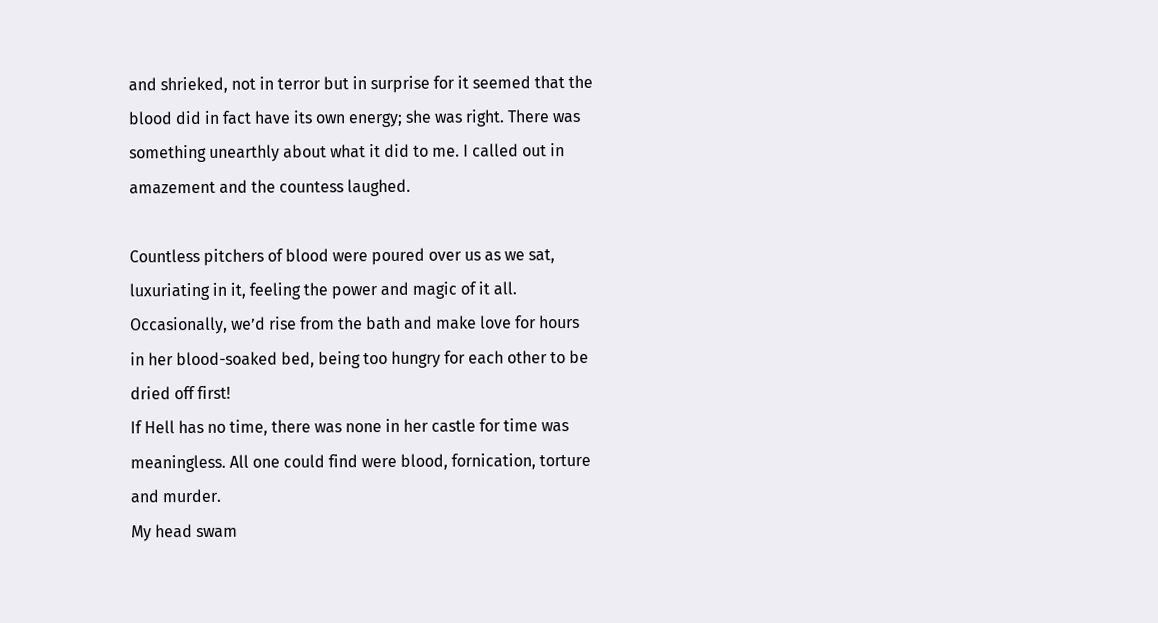and shrieked, not in terror but in surprise for it seemed that the blood did in fact have its own energy; she was right. There was something unearthly about what it did to me. I called out in amazement and the countess laughed.

Countless pitchers of blood were poured over us as we sat, luxuriating in it, feeling the power and magic of it all.
Occasionally, we’d rise from the bath and make love for hours in her blood-soaked bed, being too hungry for each other to be dried off first!
If Hell has no time, there was none in her castle for time was meaningless. All one could find were blood, fornication, torture and murder.
My head swam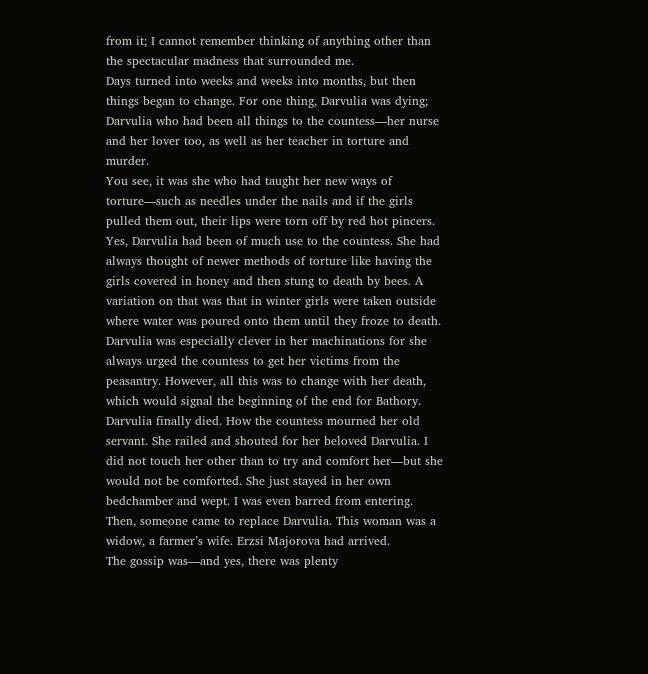from it; I cannot remember thinking of anything other than the spectacular madness that surrounded me.
Days turned into weeks and weeks into months, but then things began to change. For one thing, Darvulia was dying; Darvulia who had been all things to the countess—her nurse and her lover too, as well as her teacher in torture and murder.
You see, it was she who had taught her new ways of torture—such as needles under the nails and if the girls pulled them out, their lips were torn off by red hot pincers. Yes, Darvulia had been of much use to the countess. She had always thought of newer methods of torture like having the girls covered in honey and then stung to death by bees. A variation on that was that in winter girls were taken outside where water was poured onto them until they froze to death.
Darvulia was especially clever in her machinations for she always urged the countess to get her victims from the peasantry. However, all this was to change with her death, which would signal the beginning of the end for Bathory.
Darvulia finally died. How the countess mourned her old servant. She railed and shouted for her beloved Darvulia. I did not touch her other than to try and comfort her—but she would not be comforted. She just stayed in her own bedchamber and wept. I was even barred from entering.
Then, someone came to replace Darvulia. This woman was a widow, a farmer’s wife. Erzsi Majorova had arrived.
The gossip was—and yes, there was plenty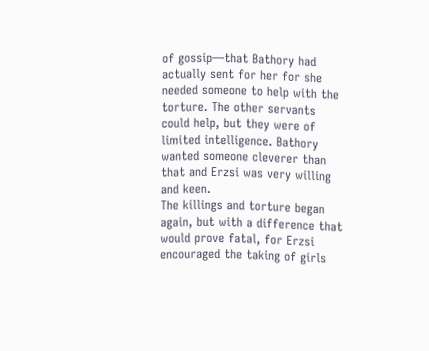of gossip—that Bathory had actually sent for her for she needed someone to help with the torture. The other servants could help, but they were of limited intelligence. Bathory wanted someone cleverer than that and Erzsi was very willing and keen.
The killings and torture began again, but with a difference that would prove fatal, for Erzsi encouraged the taking of girls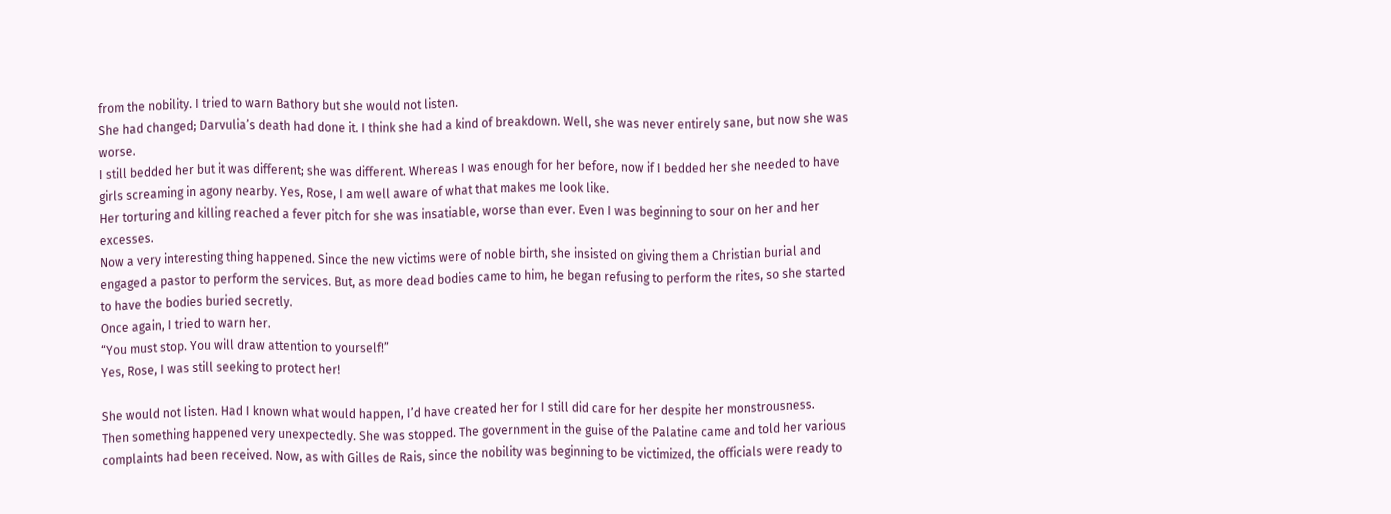from the nobility. I tried to warn Bathory but she would not listen.
She had changed; Darvulia’s death had done it. I think she had a kind of breakdown. Well, she was never entirely sane, but now she was worse.
I still bedded her but it was different; she was different. Whereas I was enough for her before, now if I bedded her she needed to have girls screaming in agony nearby. Yes, Rose, I am well aware of what that makes me look like.
Her torturing and killing reached a fever pitch for she was insatiable, worse than ever. Even I was beginning to sour on her and her excesses.
Now a very interesting thing happened. Since the new victims were of noble birth, she insisted on giving them a Christian burial and engaged a pastor to perform the services. But, as more dead bodies came to him, he began refusing to perform the rites, so she started to have the bodies buried secretly.
Once again, I tried to warn her.
“You must stop. You will draw attention to yourself!”
Yes, Rose, I was still seeking to protect her!

She would not listen. Had I known what would happen, I’d have created her for I still did care for her despite her monstrousness.
Then something happened very unexpectedly. She was stopped. The government in the guise of the Palatine came and told her various complaints had been received. Now, as with Gilles de Rais, since the nobility was beginning to be victimized, the officials were ready to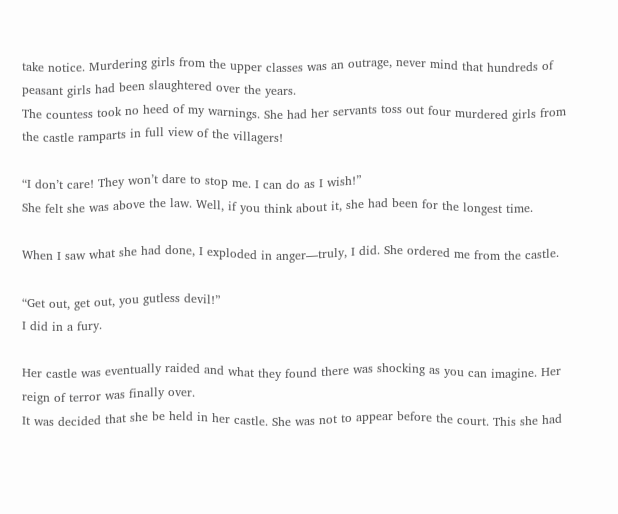take notice. Murdering girls from the upper classes was an outrage, never mind that hundreds of peasant girls had been slaughtered over the years.
The countess took no heed of my warnings. She had her servants toss out four murdered girls from the castle ramparts in full view of the villagers!

“I don’t care! They won’t dare to stop me. I can do as I wish!”
She felt she was above the law. Well, if you think about it, she had been for the longest time.

When I saw what she had done, I exploded in anger—truly, I did. She ordered me from the castle.

“Get out, get out, you gutless devil!”
I did in a fury.

Her castle was eventually raided and what they found there was shocking as you can imagine. Her reign of terror was finally over.
It was decided that she be held in her castle. She was not to appear before the court. This she had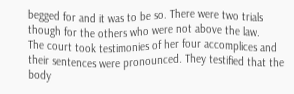begged for and it was to be so. There were two trials though for the others who were not above the law.
The court took testimonies of her four accomplices and their sentences were pronounced. They testified that the body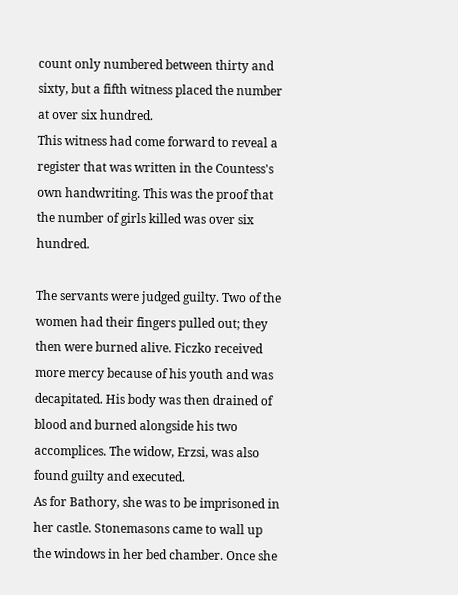count only numbered between thirty and sixty, but a fifth witness placed the number at over six hundred.
This witness had come forward to reveal a register that was written in the Countess's own handwriting. This was the proof that the number of girls killed was over six hundred.

The servants were judged guilty. Two of the women had their fingers pulled out; they then were burned alive. Ficzko received more mercy because of his youth and was decapitated. His body was then drained of blood and burned alongside his two accomplices. The widow, Erzsi, was also found guilty and executed.
As for Bathory, she was to be imprisoned in her castle. Stonemasons came to wall up the windows in her bed chamber. Once she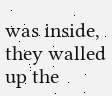was inside, they walled up the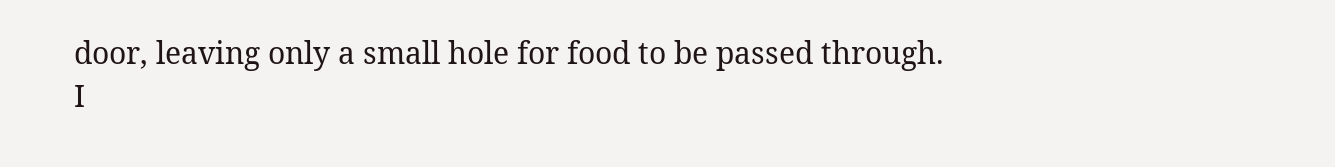door, leaving only a small hole for food to be passed through.
I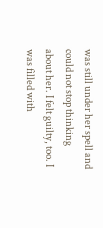was still under her spell and could not stop thinking about her. I felt guilty, too. I was filled with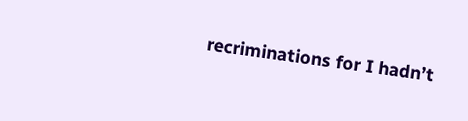recriminations for I hadn’t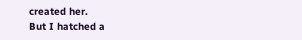created her.
But I hatched a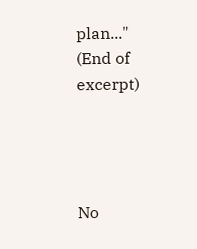plan..."
(End of excerpt)




No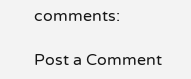comments:

Post a Comment